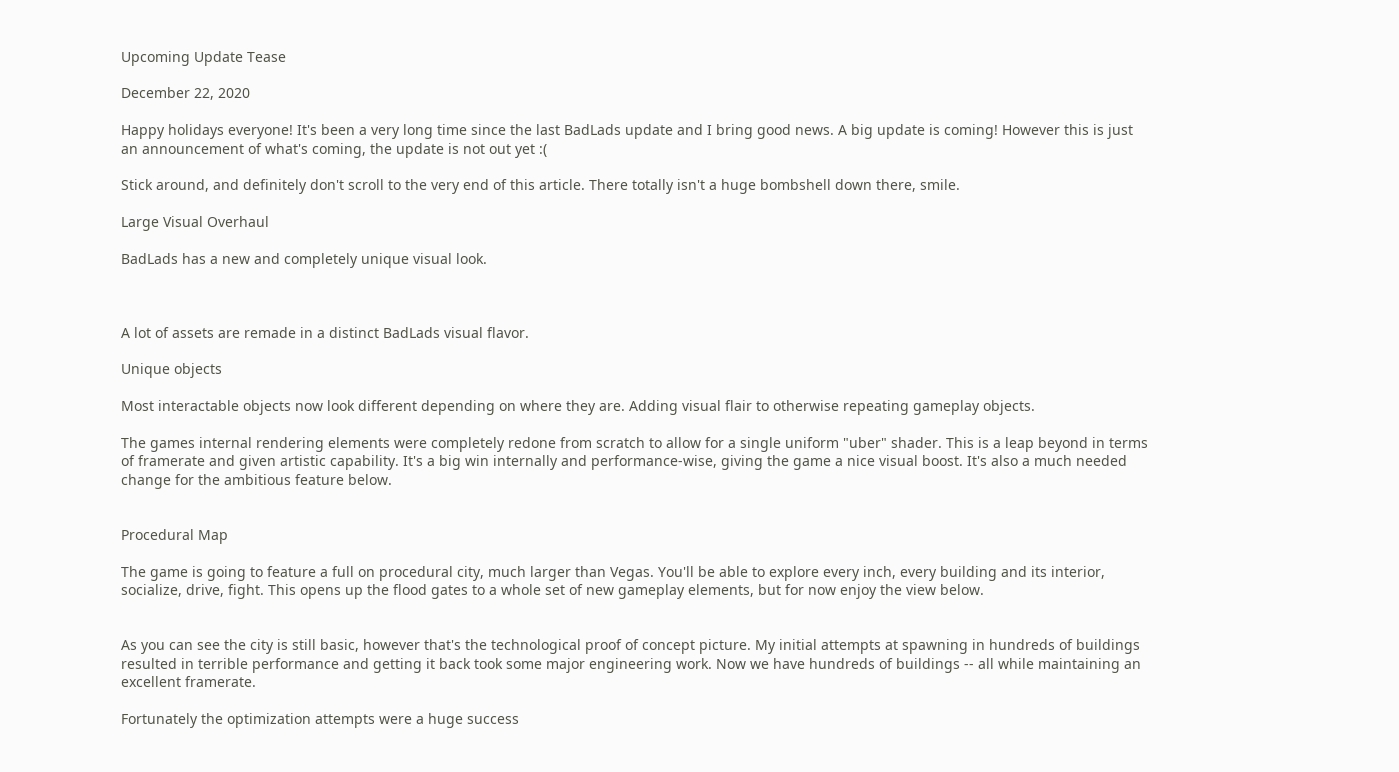Upcoming Update Tease

December 22, 2020

Happy holidays everyone! It's been a very long time since the last BadLads update and I bring good news. A big update is coming! However this is just an announcement of what's coming, the update is not out yet :(

Stick around, and definitely don't scroll to the very end of this article. There totally isn't a huge bombshell down there, smile.

Large Visual Overhaul

BadLads has a new and completely unique visual look.



A lot of assets are remade in a distinct BadLads visual flavor.

Unique objects

Most interactable objects now look different depending on where they are. Adding visual flair to otherwise repeating gameplay objects.

The games internal rendering elements were completely redone from scratch to allow for a single uniform "uber" shader. This is a leap beyond in terms of framerate and given artistic capability. It's a big win internally and performance-wise, giving the game a nice visual boost. It's also a much needed change for the ambitious feature below.


Procedural Map

The game is going to feature a full on procedural city, much larger than Vegas. You'll be able to explore every inch, every building and its interior, socialize, drive, fight. This opens up the flood gates to a whole set of new gameplay elements, but for now enjoy the view below.


As you can see the city is still basic, however that's the technological proof of concept picture. My initial attempts at spawning in hundreds of buildings resulted in terrible performance and getting it back took some major engineering work. Now we have hundreds of buildings -- all while maintaining an excellent framerate.

Fortunately the optimization attempts were a huge success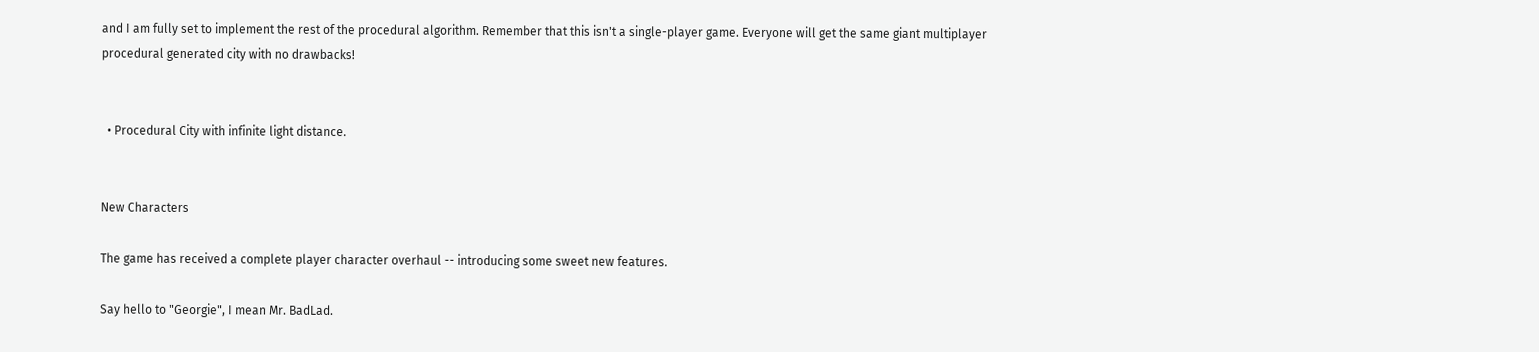and I am fully set to implement the rest of the procedural algorithm. Remember that this isn't a single-player game. Everyone will get the same giant multiplayer procedural generated city with no drawbacks!


  • Procedural City with infinite light distance.


New Characters

The game has received a complete player character overhaul -- introducing some sweet new features.

Say hello to "Georgie", I mean Mr. BadLad.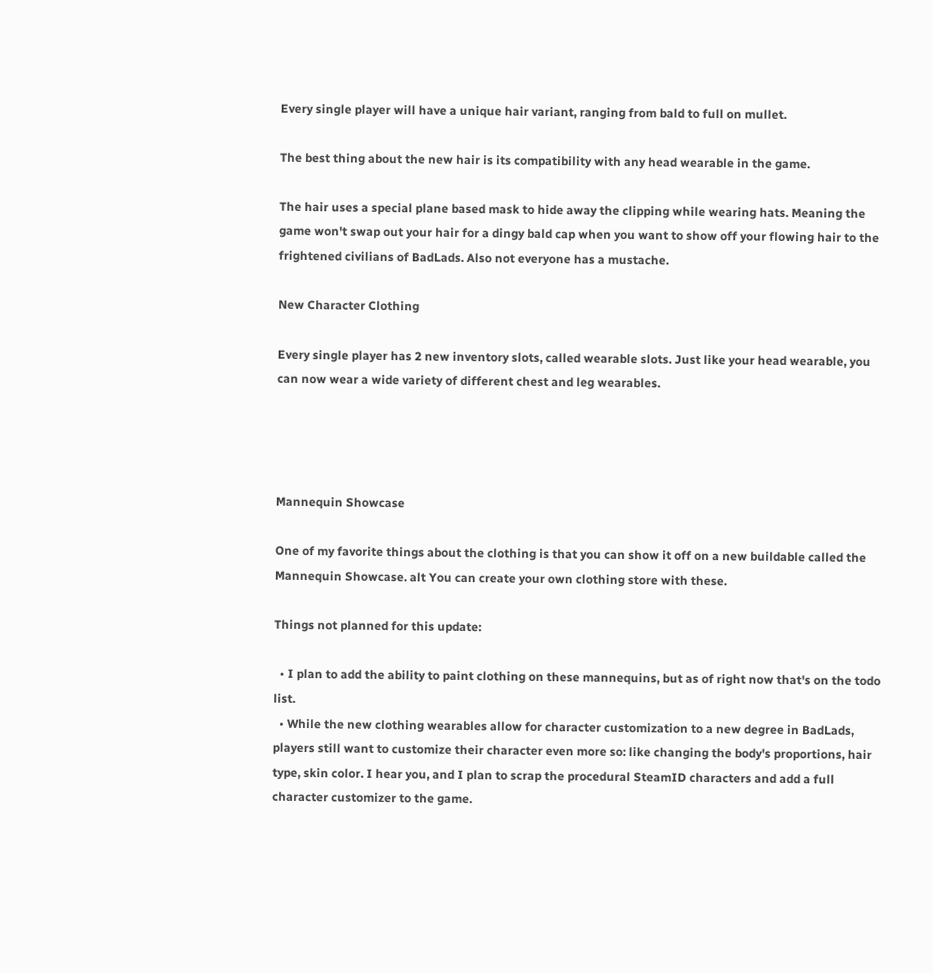Every single player will have a unique hair variant, ranging from bald to full on mullet.

The best thing about the new hair is its compatibility with any head wearable in the game.

The hair uses a special plane based mask to hide away the clipping while wearing hats. Meaning the game won't swap out your hair for a dingy bald cap when you want to show off your flowing hair to the frightened civilians of BadLads. Also not everyone has a mustache.

New Character Clothing

Every single player has 2 new inventory slots, called wearable slots. Just like your head wearable, you can now wear a wide variety of different chest and leg wearables.




Mannequin Showcase

One of my favorite things about the clothing is that you can show it off on a new buildable called the Mannequin Showcase. alt You can create your own clothing store with these.

Things not planned for this update:

  • I plan to add the ability to paint clothing on these mannequins, but as of right now that's on the todo list.
  • While the new clothing wearables allow for character customization to a new degree in BadLads, players still want to customize their character even more so: like changing the body's proportions, hair type, skin color. I hear you, and I plan to scrap the procedural SteamID characters and add a full character customizer to the game.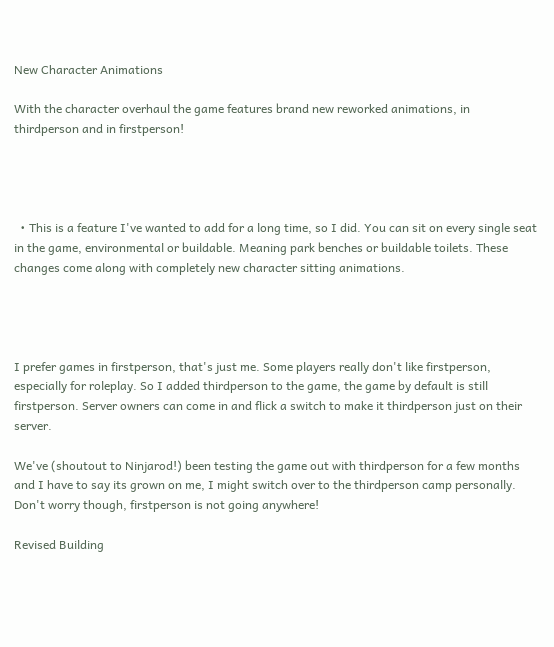New Character Animations

With the character overhaul the game features brand new reworked animations, in thirdperson and in firstperson!




  • This is a feature I've wanted to add for a long time, so I did. You can sit on every single seat in the game, environmental or buildable. Meaning park benches or buildable toilets. These changes come along with completely new character sitting animations.




I prefer games in firstperson, that's just me. Some players really don't like firstperson, especially for roleplay. So I added thirdperson to the game, the game by default is still firstperson. Server owners can come in and flick a switch to make it thirdperson just on their server.

We've (shoutout to Ninjarod!) been testing the game out with thirdperson for a few months and I have to say its grown on me, I might switch over to the thirdperson camp personally. Don't worry though, firstperson is not going anywhere!

Revised Building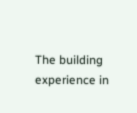The building experience in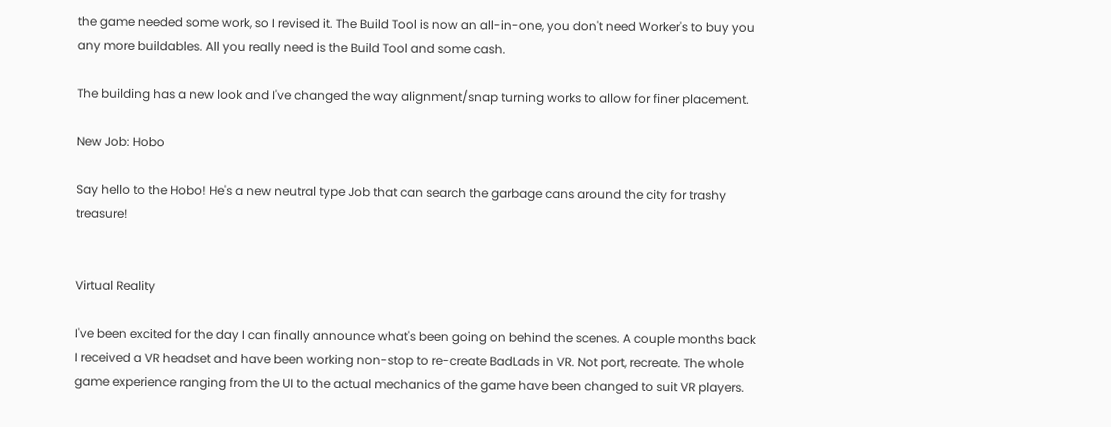the game needed some work, so I revised it. The Build Tool is now an all-in-one, you don't need Worker's to buy you any more buildables. All you really need is the Build Tool and some cash.

The building has a new look and I've changed the way alignment/snap turning works to allow for finer placement.

New Job: Hobo

Say hello to the Hobo! He's a new neutral type Job that can search the garbage cans around the city for trashy treasure!


Virtual Reality

I've been excited for the day I can finally announce what's been going on behind the scenes. A couple months back I received a VR headset and have been working non-stop to re-create BadLads in VR. Not port, recreate. The whole game experience ranging from the UI to the actual mechanics of the game have been changed to suit VR players.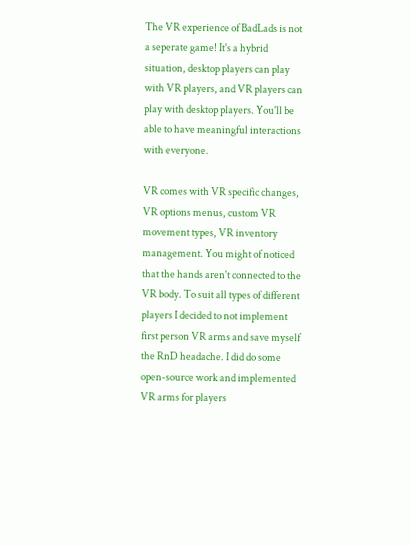The VR experience of BadLads is not a seperate game! It's a hybrid situation, desktop players can play with VR players, and VR players can play with desktop players. You'll be able to have meaningful interactions with everyone.

VR comes with VR specific changes, VR options menus, custom VR movement types, VR inventory management. You might of noticed that the hands aren't connected to the VR body. To suit all types of different players I decided to not implement first person VR arms and save myself the RnD headache. I did do some open-source work and implemented VR arms for players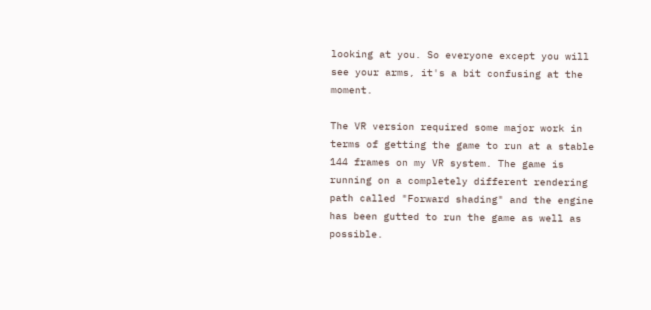looking at you. So everyone except you will see your arms, it's a bit confusing at the moment.

The VR version required some major work in terms of getting the game to run at a stable 144 frames on my VR system. The game is running on a completely different rendering path called "Forward shading" and the engine has been gutted to run the game as well as possible.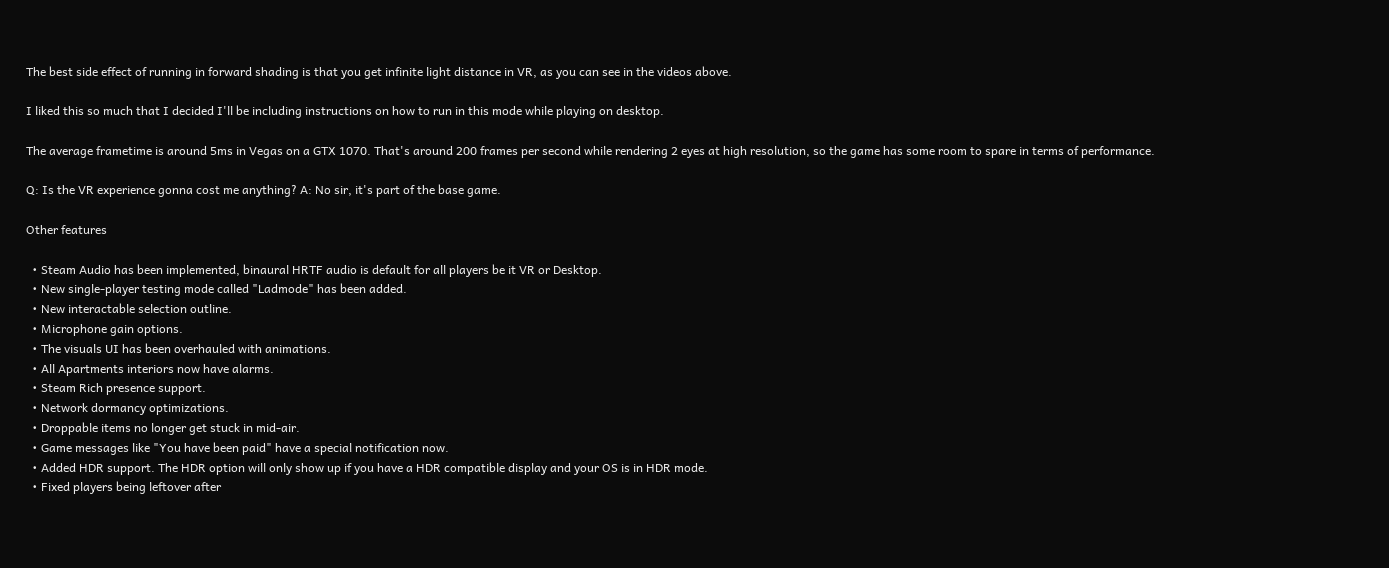The best side effect of running in forward shading is that you get infinite light distance in VR, as you can see in the videos above.

I liked this so much that I decided I'll be including instructions on how to run in this mode while playing on desktop.

The average frametime is around 5ms in Vegas on a GTX 1070. That's around 200 frames per second while rendering 2 eyes at high resolution, so the game has some room to spare in terms of performance.

Q: Is the VR experience gonna cost me anything? A: No sir, it's part of the base game.

Other features

  • Steam Audio has been implemented, binaural HRTF audio is default for all players be it VR or Desktop.
  • New single-player testing mode called "Ladmode" has been added.
  • New interactable selection outline.
  • Microphone gain options.
  • The visuals UI has been overhauled with animations.
  • All Apartments interiors now have alarms.
  • Steam Rich presence support.
  • Network dormancy optimizations.
  • Droppable items no longer get stuck in mid-air.
  • Game messages like "You have been paid" have a special notification now.
  • Added HDR support. The HDR option will only show up if you have a HDR compatible display and your OS is in HDR mode.
  • Fixed players being leftover after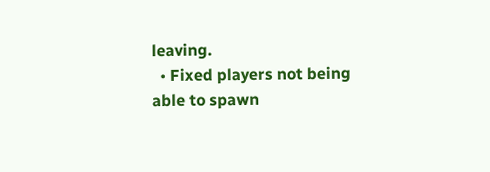leaving.
  • Fixed players not being able to spawn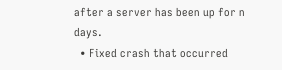after a server has been up for n days.
  • Fixed crash that occurred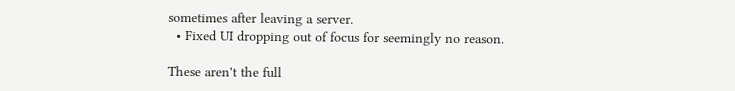sometimes after leaving a server.
  • Fixed UI dropping out of focus for seemingly no reason.

These aren't the full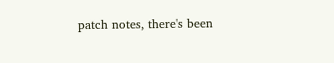patch notes, there's been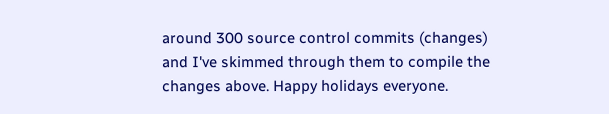around 300 source control commits (changes) and I've skimmed through them to compile the changes above. Happy holidays everyone.